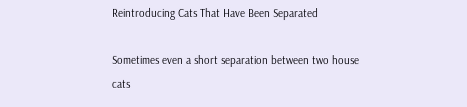Reintroducing Cats That Have Been Separated

Sometimes even a short separation between two house cats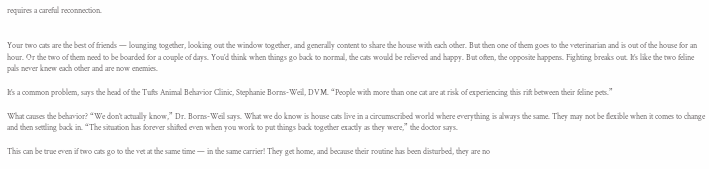requires a careful reconnection.


Your two cats are the best of friends — lounging together, looking out the window together, and generally content to share the house with each other. But then one of them goes to the veterinarian and is out of the house for an hour. Or the two of them need to be boarded for a couple of days. You’d think when things go back to normal, the cats would be relieved and happy. But often, the opposite happens. Fighting breaks out. It’s like the two feline pals never knew each other and are now enemies.

It’s a common problem, says the head of the Tufts Animal Behavior Clinic, Stephanie Borns-Weil, DVM. “People with more than one cat are at risk of experiencing this rift between their feline pets.”

What causes the behavior? “We don’t actually know,” Dr. Borns-Weil says. What we do know is house cats live in a circumscribed world where everything is always the same. They may not be flexible when it comes to change and then settling back in. “The situation has forever shifted even when you work to put things back together exactly as they were,” the doctor says.

This can be true even if two cats go to the vet at the same time — in the same carrier! They get home, and because their routine has been disturbed, they are no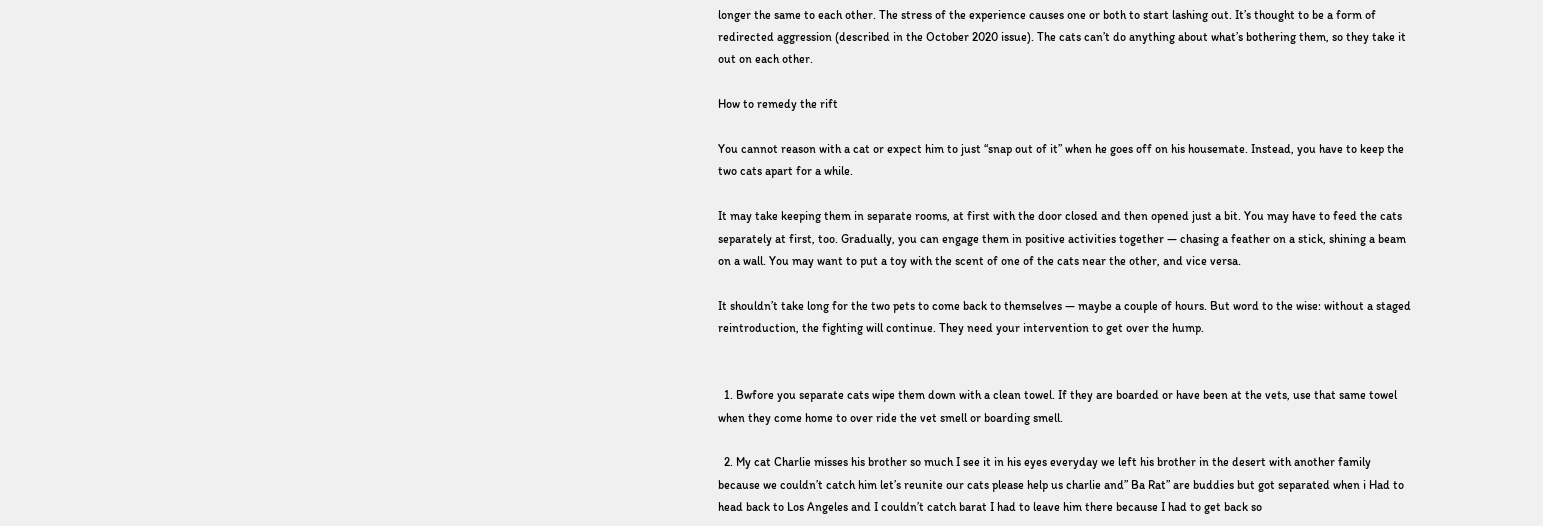longer the same to each other. The stress of the experience causes one or both to start lashing out. It’s thought to be a form of redirected aggression (described in the October 2020 issue). The cats can’t do anything about what’s bothering them, so they take it out on each other.

How to remedy the rift

You cannot reason with a cat or expect him to just “snap out of it” when he goes off on his housemate. Instead, you have to keep the two cats apart for a while.

It may take keeping them in separate rooms, at first with the door closed and then opened just a bit. You may have to feed the cats separately at first, too. Gradually, you can engage them in positive activities together — chasing a feather on a stick, shining a beam on a wall. You may want to put a toy with the scent of one of the cats near the other, and vice versa.

It shouldn’t take long for the two pets to come back to themselves — maybe a couple of hours. But word to the wise: without a staged reintroduction, the fighting will continue. They need your intervention to get over the hump.


  1. Bwfore you separate cats wipe them down with a clean towel. If they are boarded or have been at the vets, use that same towel when they come home to over ride the vet smell or boarding smell.

  2. My cat Charlie misses his brother so much I see it in his eyes everyday we left his brother in the desert with another family because we couldn’t catch him let’s reunite our cats please help us charlie and” Ba Rat” are buddies but got separated when i Had to head back to Los Angeles and I couldn’t catch barat I had to leave him there because I had to get back so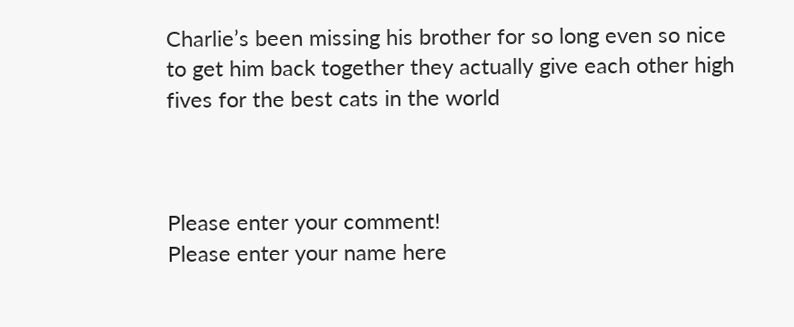Charlie’s been missing his brother for so long even so nice to get him back together they actually give each other high fives for the best cats in the world



Please enter your comment!
Please enter your name here